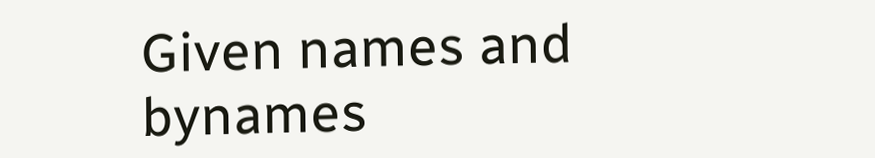Given names and bynames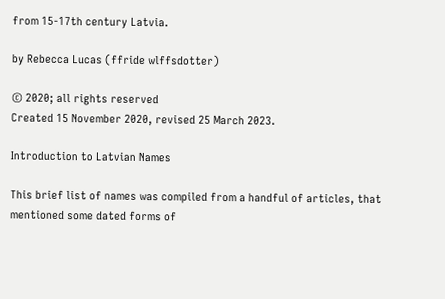from 15-17th century Latvia.

by Rebecca Lucas (ffride wlffsdotter)

© 2020; all rights reserved
Created 15 November 2020, revised 25 March 2023.

Introduction to Latvian Names

This brief list of names was compiled from a handful of articles, that mentioned some dated forms of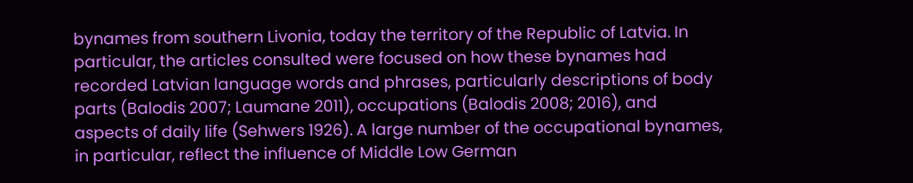bynames from southern Livonia, today the territory of the Republic of Latvia. In particular, the articles consulted were focused on how these bynames had recorded Latvian language words and phrases, particularly descriptions of body parts (Balodis 2007; Laumane 2011), occupations (Balodis 2008; 2016), and aspects of daily life (Sehwers 1926). A large number of the occupational bynames, in particular, reflect the influence of Middle Low German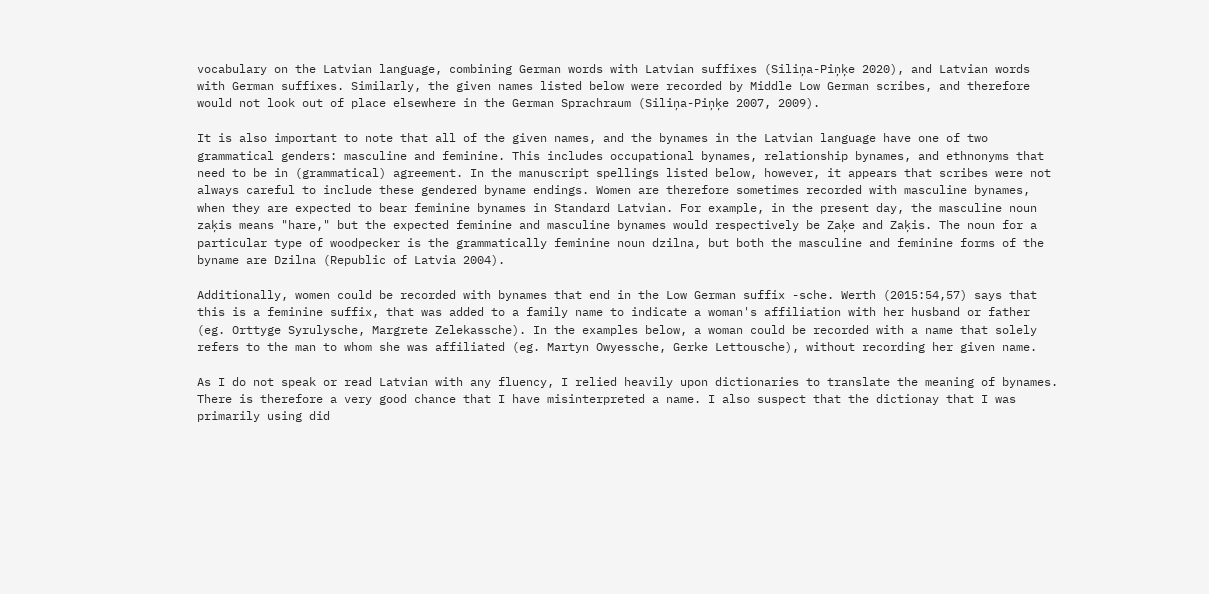vocabulary on the Latvian language, combining German words with Latvian suffixes (Siliņa-Piņķe 2020), and Latvian words with German suffixes. Similarly, the given names listed below were recorded by Middle Low German scribes, and therefore would not look out of place elsewhere in the German Sprachraum (Siliņa-Piņķe 2007, 2009).

It is also important to note that all of the given names, and the bynames in the Latvian language have one of two grammatical genders: masculine and feminine. This includes occupational bynames, relationship bynames, and ethnonyms that need to be in (grammatical) agreement. In the manuscript spellings listed below, however, it appears that scribes were not always careful to include these gendered byname endings. Women are therefore sometimes recorded with masculine bynames, when they are expected to bear feminine bynames in Standard Latvian. For example, in the present day, the masculine noun zaķis means "hare," but the expected feminine and masculine bynames would respectively be Zaķe and Zaķis. The noun for a particular type of woodpecker is the grammatically feminine noun dzilna, but both the masculine and feminine forms of the byname are Dzilna (Republic of Latvia 2004).

Additionally, women could be recorded with bynames that end in the Low German suffix -sche. Werth (2015:54,57) says that this is a feminine suffix, that was added to a family name to indicate a woman's affiliation with her husband or father (eg. Orttyge Syrulysche, Margrete Zelekassche). In the examples below, a woman could be recorded with a name that solely refers to the man to whom she was affiliated (eg. Martyn Owyessche, Gerke Lettousche), without recording her given name.

As I do not speak or read Latvian with any fluency, I relied heavily upon dictionaries to translate the meaning of bynames. There is therefore a very good chance that I have misinterpreted a name. I also suspect that the dictionay that I was primarily using did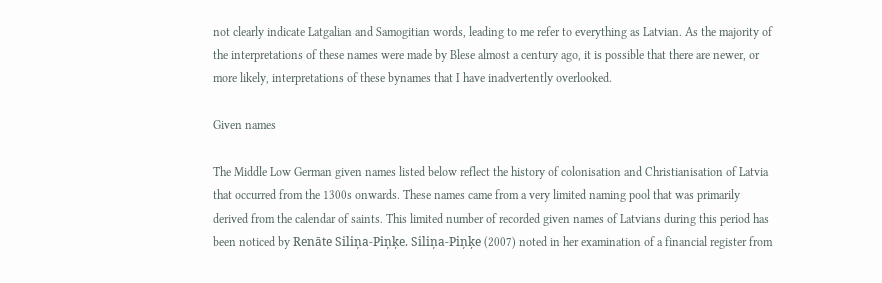not clearly indicate Latgalian and Samogitian words, leading to me refer to everything as Latvian. As the majority of the interpretations of these names were made by Blese almost a century ago, it is possible that there are newer, or more likely, interpretations of these bynames that I have inadvertently overlooked.

Given names

The Middle Low German given names listed below reflect the history of colonisation and Christianisation of Latvia that occurred from the 1300s onwards. These names came from a very limited naming pool that was primarily derived from the calendar of saints. This limited number of recorded given names of Latvians during this period has been noticed by Renāte Siliņa-Piņķe. Siliņa-Piņķe (2007) noted in her examination of a financial register from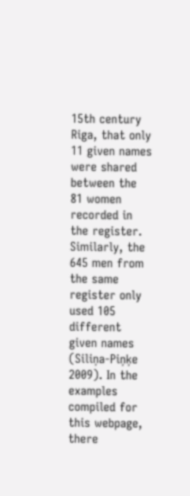15th century Riga, that only 11 given names were shared between the 81 women recorded in the register. Similarly, the 645 men from the same register only used 105 different given names (Siliņa-Piņķe 2009). In the examples compiled for this webpage, there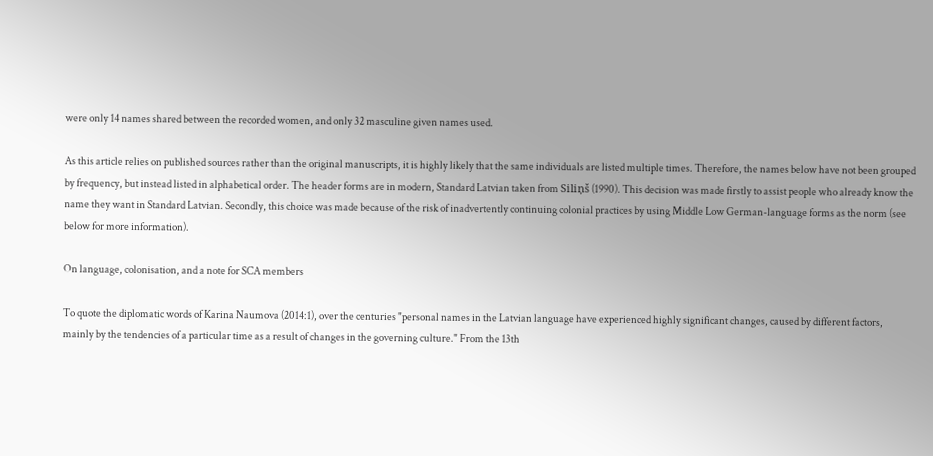were only 14 names shared between the recorded women, and only 32 masculine given names used.

As this article relies on published sources rather than the original manuscripts, it is highly likely that the same individuals are listed multiple times. Therefore, the names below have not been grouped by frequency, but instead listed in alphabetical order. The header forms are in modern, Standard Latvian taken from Siliņš (1990). This decision was made firstly to assist people who already know the name they want in Standard Latvian. Secondly, this choice was made because of the risk of inadvertently continuing colonial practices by using Middle Low German-language forms as the norm (see below for more information).

On language, colonisation, and a note for SCA members

To quote the diplomatic words of Karina Naumova (2014:1), over the centuries "personal names in the Latvian language have experienced highly significant changes, caused by different factors, mainly by the tendencies of a particular time as a result of changes in the governing culture." From the 13th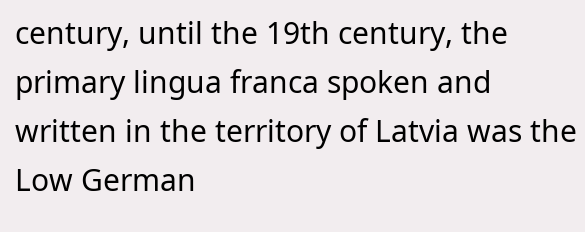century, until the 19th century, the primary lingua franca spoken and written in the territory of Latvia was the Low German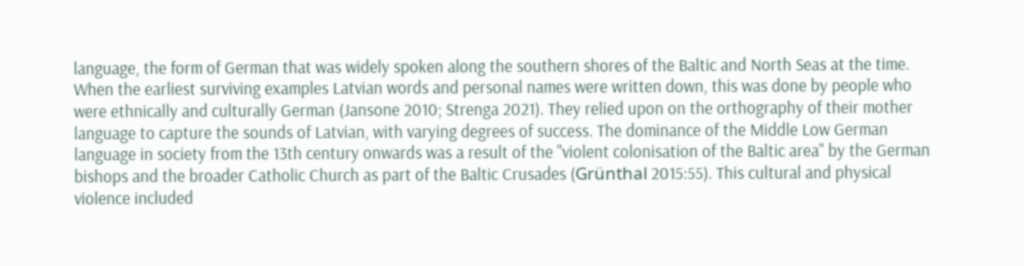language, the form of German that was widely spoken along the southern shores of the Baltic and North Seas at the time. When the earliest surviving examples Latvian words and personal names were written down, this was done by people who were ethnically and culturally German (Jansone 2010; Strenga 2021). They relied upon on the orthography of their mother language to capture the sounds of Latvian, with varying degrees of success. The dominance of the Middle Low German language in society from the 13th century onwards was a result of the "violent colonisation of the Baltic area" by the German bishops and the broader Catholic Church as part of the Baltic Crusades (Grünthal 2015:55). This cultural and physical violence included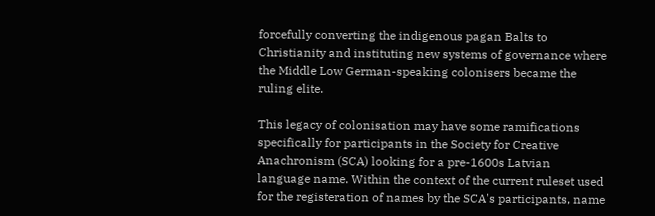forcefully converting the indigenous pagan Balts to Christianity and instituting new systems of governance where the Middle Low German-speaking colonisers became the ruling elite.

This legacy of colonisation may have some ramifications specifically for participants in the Society for Creative Anachronism (SCA) looking for a pre-1600s Latvian language name. Within the context of the current ruleset used for the registeration of names by the SCA's participants, name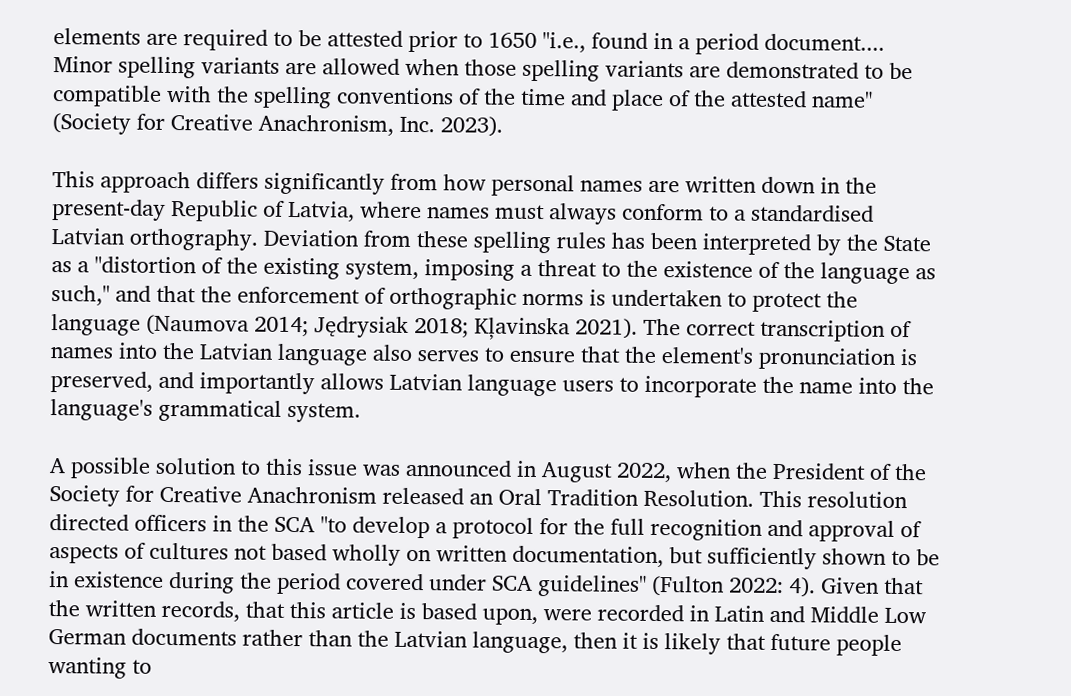elements are required to be attested prior to 1650 "i.e., found in a period document.... Minor spelling variants are allowed when those spelling variants are demonstrated to be compatible with the spelling conventions of the time and place of the attested name" (Society for Creative Anachronism, Inc. 2023).

This approach differs significantly from how personal names are written down in the present-day Republic of Latvia, where names must always conform to a standardised Latvian orthography. Deviation from these spelling rules has been interpreted by the State as a "distortion of the existing system, imposing a threat to the existence of the language as such," and that the enforcement of orthographic norms is undertaken to protect the language (Naumova 2014; Jędrysiak 2018; Kļavinska 2021). The correct transcription of names into the Latvian language also serves to ensure that the element's pronunciation is preserved, and importantly allows Latvian language users to incorporate the name into the language's grammatical system.

A possible solution to this issue was announced in August 2022, when the President of the Society for Creative Anachronism released an Oral Tradition Resolution. This resolution directed officers in the SCA "to develop a protocol for the full recognition and approval of aspects of cultures not based wholly on written documentation, but sufficiently shown to be in existence during the period covered under SCA guidelines" (Fulton 2022: 4). Given that the written records, that this article is based upon, were recorded in Latin and Middle Low German documents rather than the Latvian language, then it is likely that future people wanting to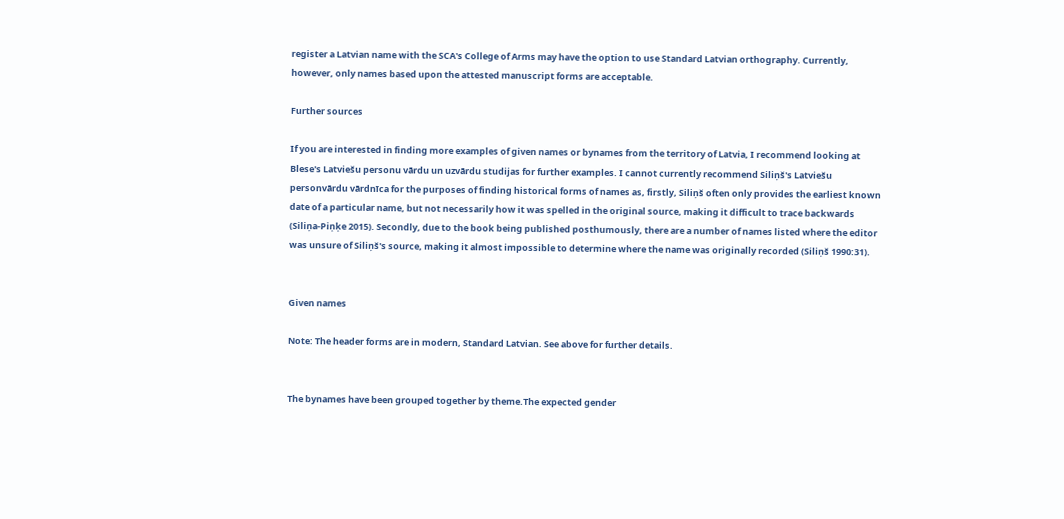register a Latvian name with the SCA's College of Arms may have the option to use Standard Latvian orthography. Currently, however, only names based upon the attested manuscript forms are acceptable.

Further sources

If you are interested in finding more examples of given names or bynames from the territory of Latvia, I recommend looking at Blese's Latviešu personu vārdu un uzvārdu studijas for further examples. I cannot currently recommend Siliņš's Latviešu personvārdu vārdnīca for the purposes of finding historical forms of names as, firstly, Siliņš often only provides the earliest known date of a particular name, but not necessarily how it was spelled in the original source, making it difficult to trace backwards (Siliņa-Piņķe 2015). Secondly, due to the book being published posthumously, there are a number of names listed where the editor was unsure of Siliņš's source, making it almost impossible to determine where the name was originally recorded (Siliņš 1990:31).


Given names

Note: The header forms are in modern, Standard Latvian. See above for further details.


The bynames have been grouped together by theme.The expected gender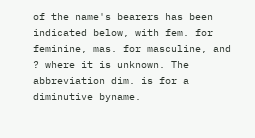of the name's bearers has been indicated below, with fem. for feminine, mas. for masculine, and ? where it is unknown. The abbreviation dim. is for a diminutive byname.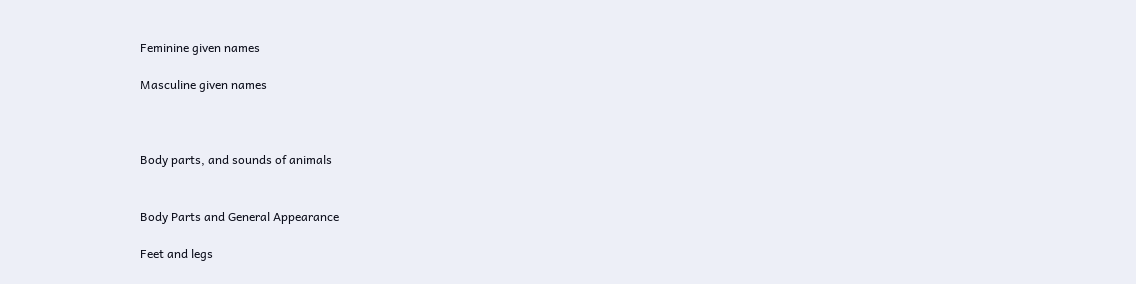Feminine given names

Masculine given names



Body parts, and sounds of animals


Body Parts and General Appearance

Feet and legs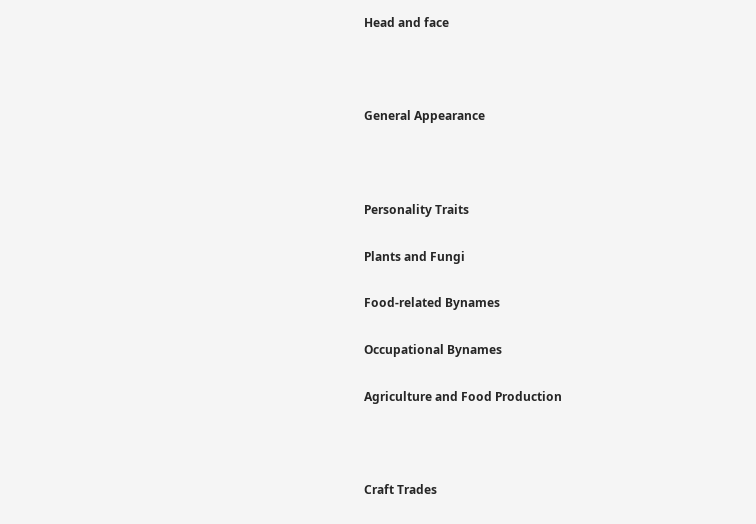Head and face



General Appearance



Personality Traits

Plants and Fungi

Food-related Bynames

Occupational Bynames

Agriculture and Food Production



Craft Trades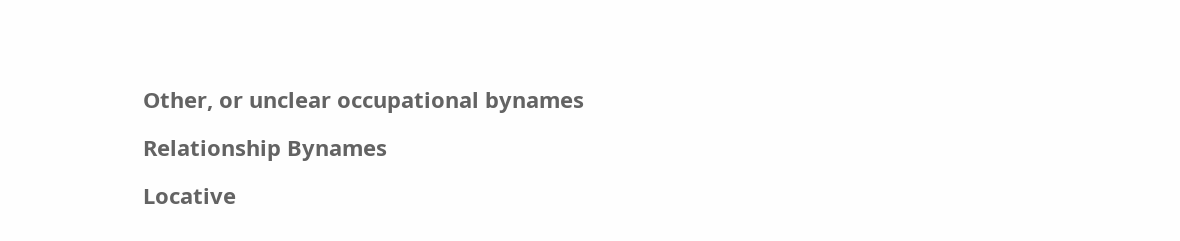Other, or unclear occupational bynames

Relationship Bynames

Locative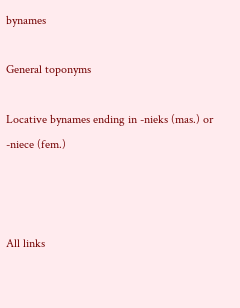bynames

General toponyms

Locative bynames ending in -nieks (mas.) or -niece (fem.)



All links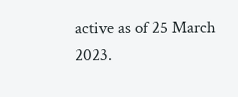active as of 25 March 2023.